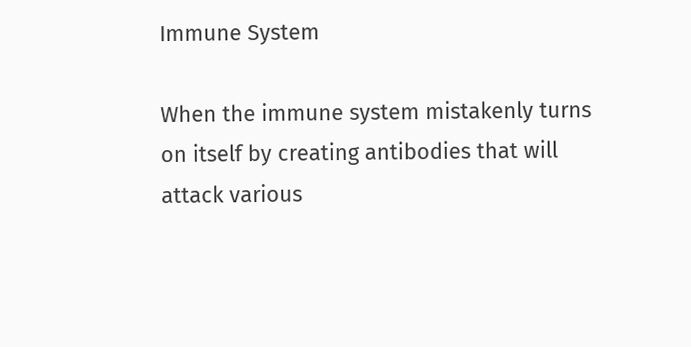Immune System

When the immune system mistakenly turns on itself by creating antibodies that will attack various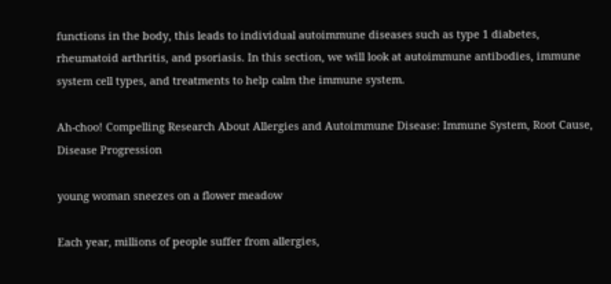functions in the body, this leads to individual autoimmune diseases such as type 1 diabetes, rheumatoid arthritis, and psoriasis. In this section, we will look at autoimmune antibodies, immune system cell types, and treatments to help calm the immune system.

Ah-choo! Compelling Research About Allergies and Autoimmune Disease: Immune System, Root Cause, Disease Progression

young woman sneezes on a flower meadow

Each year, millions of people suffer from allergies,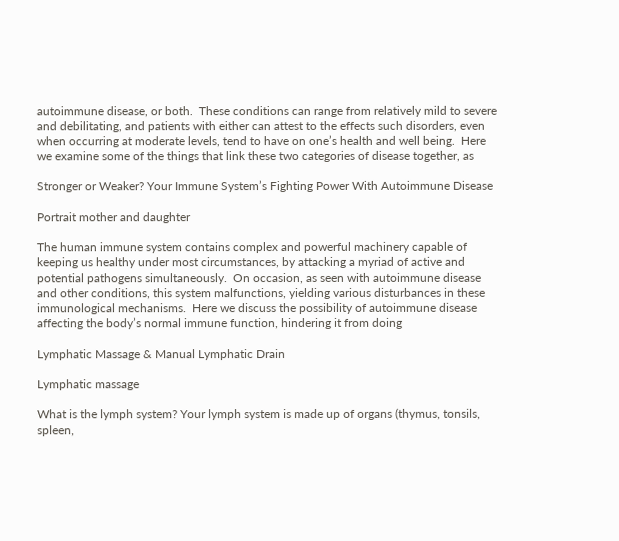autoimmune disease, or both.  These conditions can range from relatively mild to severe and debilitating, and patients with either can attest to the effects such disorders, even when occurring at moderate levels, tend to have on one’s health and well being.  Here we examine some of the things that link these two categories of disease together, as

Stronger or Weaker? Your Immune System’s Fighting Power With Autoimmune Disease

Portrait mother and daughter

The human immune system contains complex and powerful machinery capable of keeping us healthy under most circumstances, by attacking a myriad of active and potential pathogens simultaneously.  On occasion, as seen with autoimmune disease and other conditions, this system malfunctions, yielding various disturbances in these immunological mechanisms.  Here we discuss the possibility of autoimmune disease affecting the body’s normal immune function, hindering it from doing

Lymphatic Massage & Manual Lymphatic Drain

Lymphatic massage

What is the lymph system? Your lymph system is made up of organs (thymus, tonsils, spleen,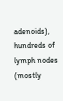adenoids), hundreds of lymph nodes (mostly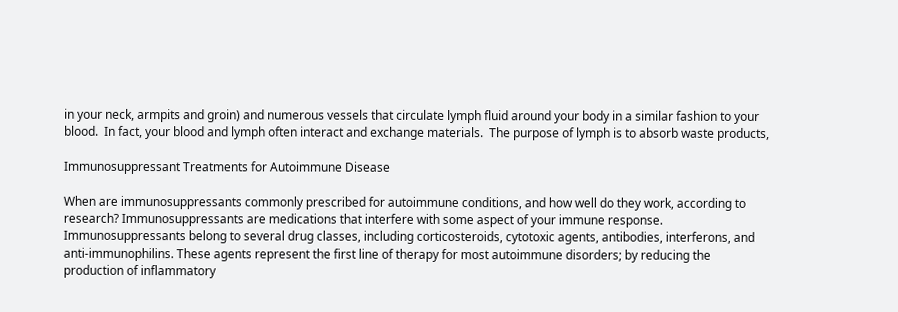in your neck, armpits and groin) and numerous vessels that circulate lymph fluid around your body in a similar fashion to your blood.  In fact, your blood and lymph often interact and exchange materials.  The purpose of lymph is to absorb waste products,

Immunosuppressant Treatments for Autoimmune Disease

When are immunosuppressants commonly prescribed for autoimmune conditions, and how well do they work, according to research? Immunosuppressants are medications that interfere with some aspect of your immune response.  Immunosuppressants belong to several drug classes, including corticosteroids, cytotoxic agents, antibodies, interferons, and anti-immunophilins. These agents represent the first line of therapy for most autoimmune disorders; by reducing the production of inflammatory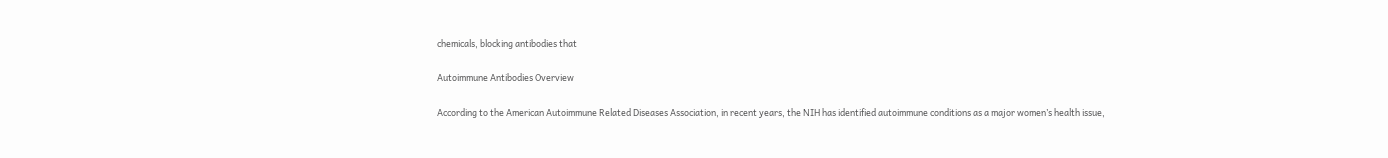chemicals, blocking antibodies that

Autoimmune Antibodies Overview

According to the American Autoimmune Related Diseases Association, in recent years, the NIH has identified autoimmune conditions as a major women’s health issue,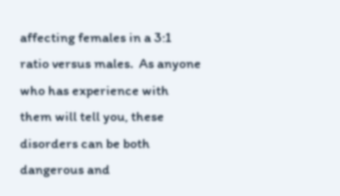affecting females in a 3:1 ratio versus males.  As anyone who has experience with them will tell you, these disorders can be both dangerous and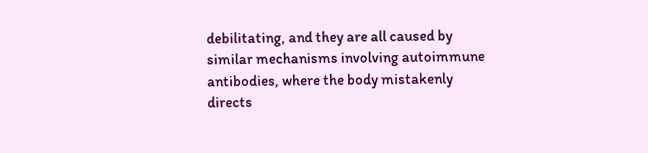debilitating, and they are all caused by similar mechanisms involving autoimmune antibodies, where the body mistakenly directs